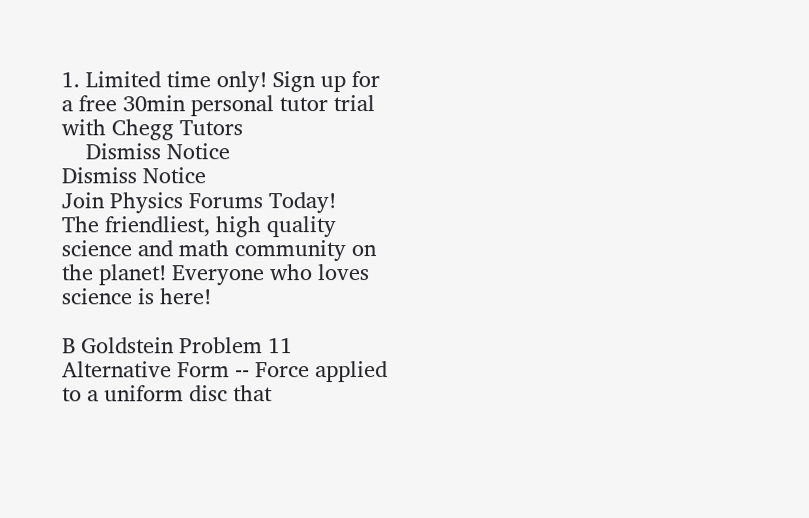1. Limited time only! Sign up for a free 30min personal tutor trial with Chegg Tutors
    Dismiss Notice
Dismiss Notice
Join Physics Forums Today!
The friendliest, high quality science and math community on the planet! Everyone who loves science is here!

B Goldstein Problem 11 Alternative Form -- Force applied to a uniform disc that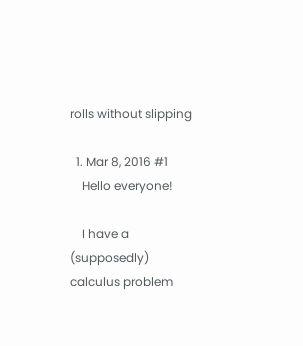rolls without slipping

  1. Mar 8, 2016 #1
    Hello everyone!

    I have a (supposedly) calculus problem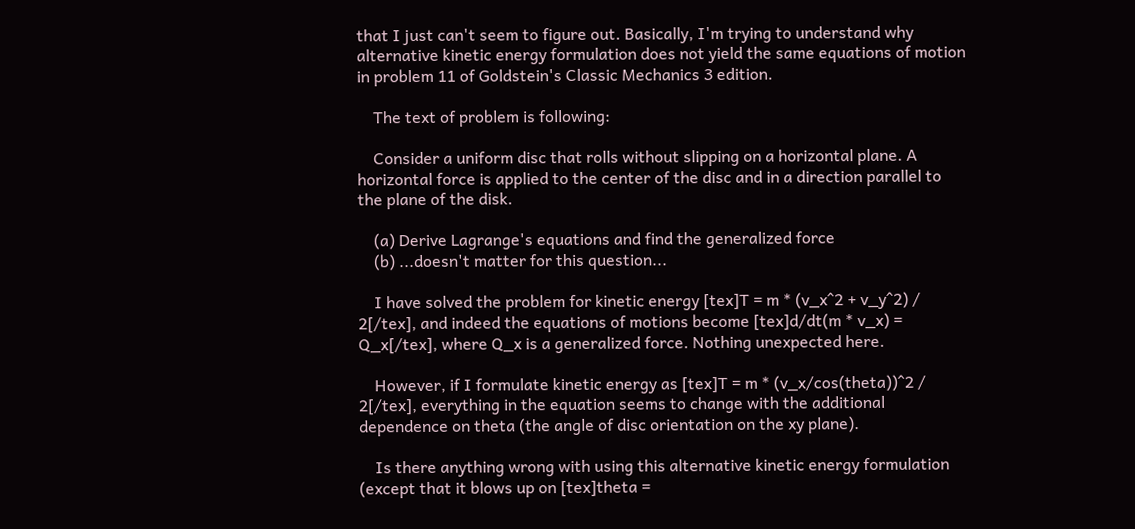that I just can't seem to figure out. Basically, I'm trying to understand why alternative kinetic energy formulation does not yield the same equations of motion in problem 11 of Goldstein's Classic Mechanics 3 edition.

    The text of problem is following:

    Consider a uniform disc that rolls without slipping on a horizontal plane. A horizontal force is applied to the center of the disc and in a direction parallel to the plane of the disk.

    (a) Derive Lagrange's equations and find the generalized force
    (b) ...doesn't matter for this question...

    I have solved the problem for kinetic energy [tex]T = m * (v_x^2 + v_y^2) / 2[/tex], and indeed the equations of motions become [tex]d/dt(m * v_x) = Q_x[/tex], where Q_x is a generalized force. Nothing unexpected here.

    However, if I formulate kinetic energy as [tex]T = m * (v_x/cos(theta))^2 / 2[/tex], everything in the equation seems to change with the additional dependence on theta (the angle of disc orientation on the xy plane).

    Is there anything wrong with using this alternative kinetic energy formulation (except that it blows up on [tex]theta =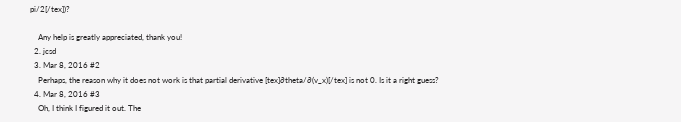pi/2[/tex])?

    Any help is greatly appreciated, thank you!
  2. jcsd
  3. Mar 8, 2016 #2
    Perhaps, the reason why it does not work is that partial derivative [tex]∂theta/∂(v_x)[/tex] is not 0. Is it a right guess?
  4. Mar 8, 2016 #3
    Oh, I think I figured it out. The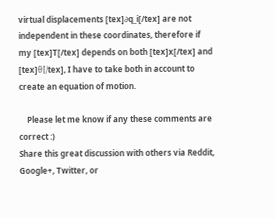virtual displacements [tex]∂q_i[/tex] are not independent in these coordinates, therefore if my [tex]T[/tex] depends on both [tex]x[/tex] and [tex]θ[/tex], I have to take both in account to create an equation of motion.

    Please let me know if any these comments are correct :)
Share this great discussion with others via Reddit, Google+, Twitter, or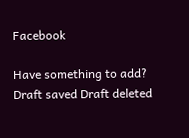Facebook

Have something to add?
Draft saved Draft deleted